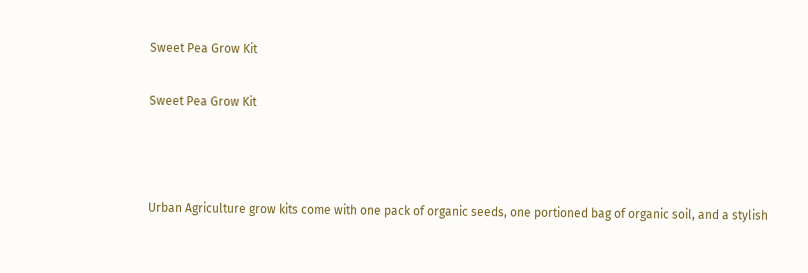Sweet Pea Grow Kit

Sweet Pea Grow Kit



Urban Agriculture grow kits come with one pack of organic seeds, one portioned bag of organic soil, and a stylish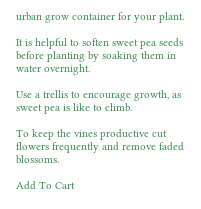urban grow container for your plant.

It is helpful to soften sweet pea seeds before planting by soaking them in water overnight.

Use a trellis to encourage growth, as sweet pea is like to climb.

To keep the vines productive cut flowers frequently and remove faded blossoms.

Add To Cart